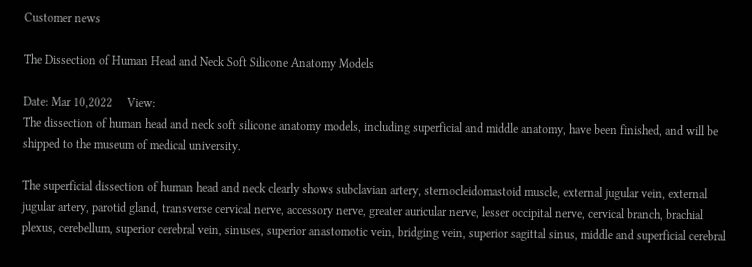Customer news

The Dissection of Human Head and Neck Soft Silicone Anatomy Models

Date: Mar 10,2022     View:
The dissection of human head and neck soft silicone anatomy models, including superficial and middle anatomy, have been finished, and will be shipped to the museum of medical university.

The superficial dissection of human head and neck clearly shows subclavian artery, sternocleidomastoid muscle, external jugular vein, external jugular artery, parotid gland, transverse cervical nerve, accessory nerve, greater auricular nerve, lesser occipital nerve, cervical branch, brachial plexus, cerebellum, superior cerebral vein, sinuses, superior anastomotic vein, bridging vein, superior sagittal sinus, middle and superficial cerebral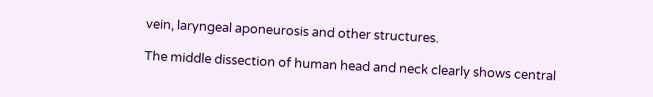vein, laryngeal aponeurosis and other structures.

The middle dissection of human head and neck clearly shows central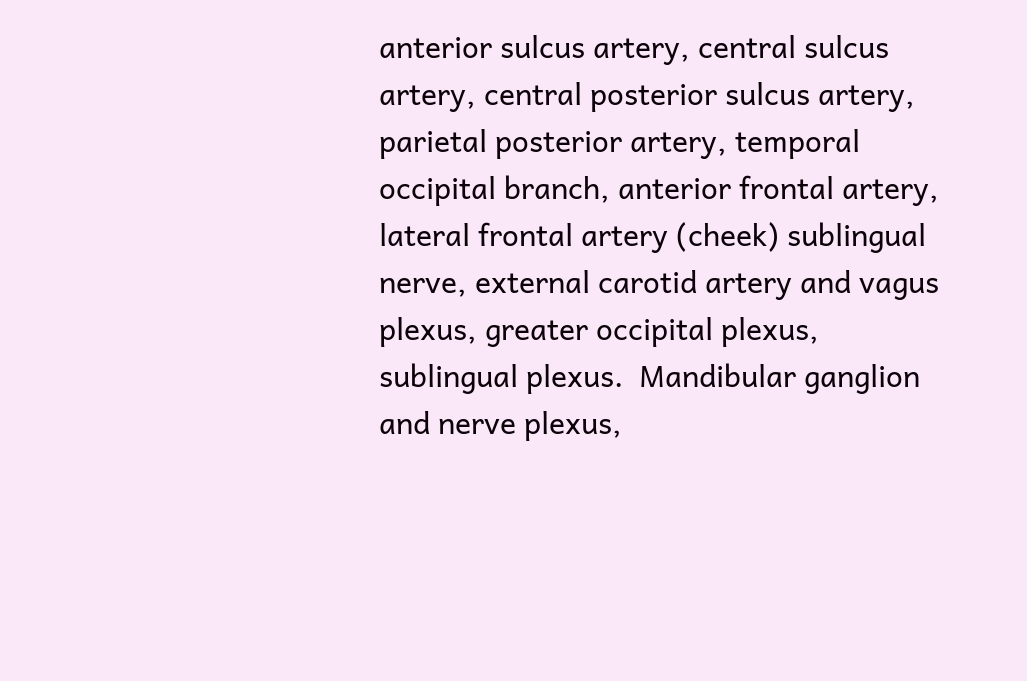anterior sulcus artery, central sulcus artery, central posterior sulcus artery, parietal posterior artery, temporal occipital branch, anterior frontal artery, lateral frontal artery (cheek) sublingual nerve, external carotid artery and vagus plexus, greater occipital plexus, sublingual plexus.  Mandibular ganglion and nerve plexus,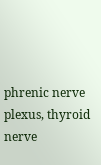phrenic nerve plexus, thyroid nerve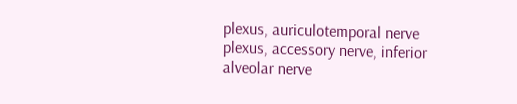plexus, auriculotemporal nerve plexus, accessory nerve, inferior alveolar nerve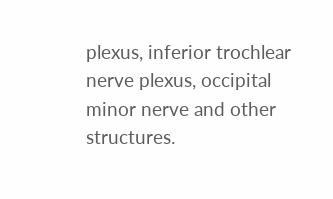plexus, inferior trochlear nerve plexus, occipital minor nerve and other structures.